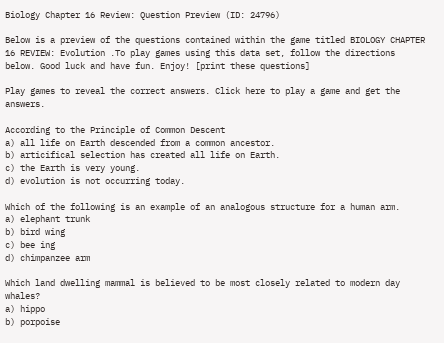Biology Chapter 16 Review: Question Preview (ID: 24796)

Below is a preview of the questions contained within the game titled BIOLOGY CHAPTER 16 REVIEW: Evolution .To play games using this data set, follow the directions below. Good luck and have fun. Enjoy! [print these questions]

Play games to reveal the correct answers. Click here to play a game and get the answers.

According to the Principle of Common Descent
a) all life on Earth descended from a common ancestor.
b) articifical selection has created all life on Earth.
c) the Earth is very young.
d) evolution is not occurring today.

Which of the following is an example of an analogous structure for a human arm.
a) elephant trunk
b) bird wing
c) bee ing
d) chimpanzee arm

Which land dwelling mammal is believed to be most closely related to modern day whales?
a) hippo
b) porpoise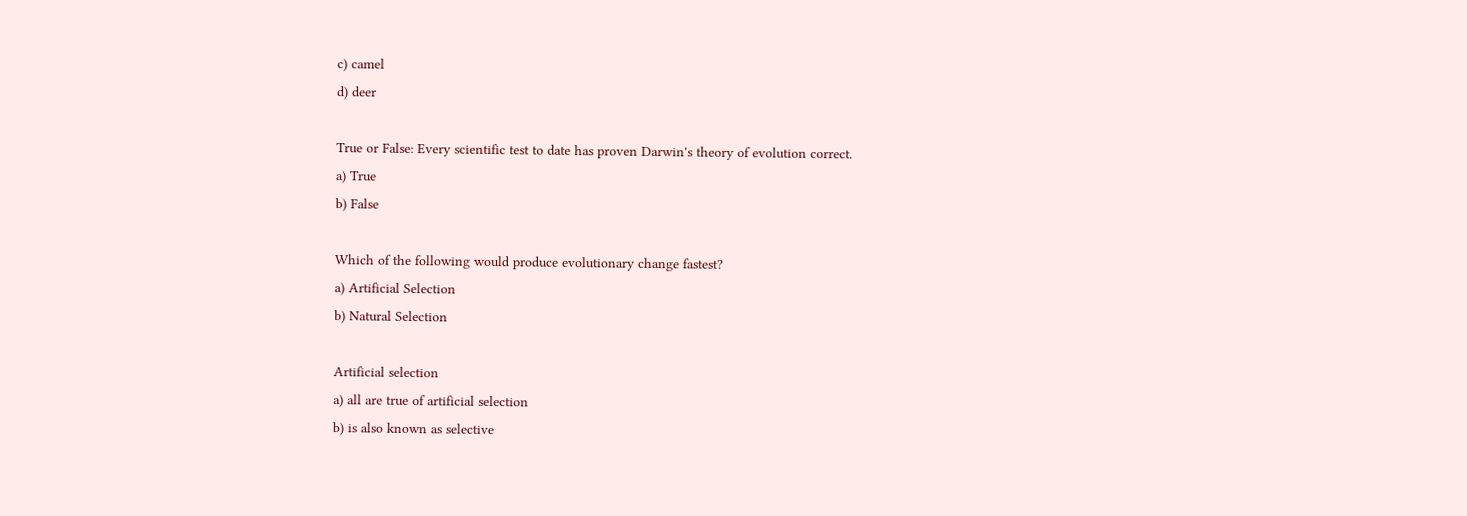c) camel
d) deer

True or False: Every scientific test to date has proven Darwin's theory of evolution correct.
a) True
b) False

Which of the following would produce evolutionary change fastest?
a) Artificial Selection
b) Natural Selection

Artificial selection
a) all are true of artificial selection
b) is also known as selective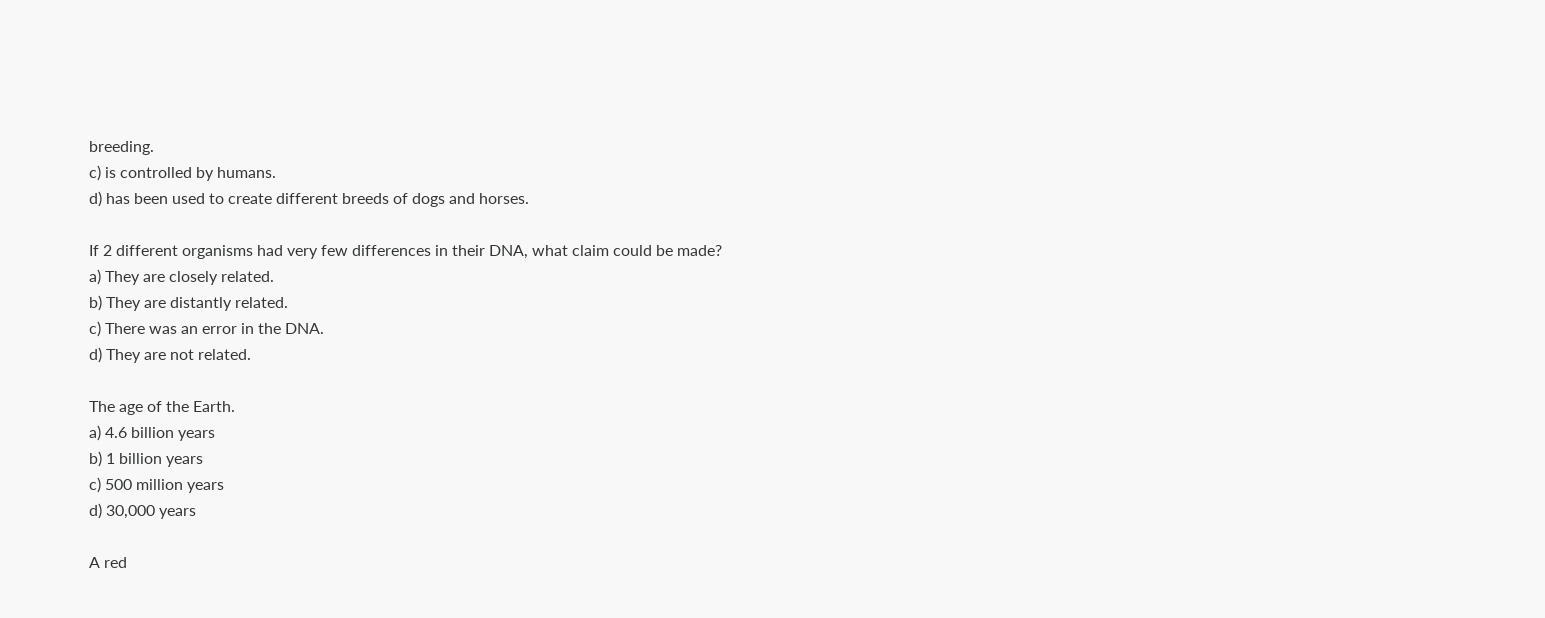breeding.
c) is controlled by humans.
d) has been used to create different breeds of dogs and horses.

If 2 different organisms had very few differences in their DNA, what claim could be made?
a) They are closely related.
b) They are distantly related.
c) There was an error in the DNA.
d) They are not related.

The age of the Earth.
a) 4.6 billion years
b) 1 billion years
c) 500 million years
d) 30,000 years

A red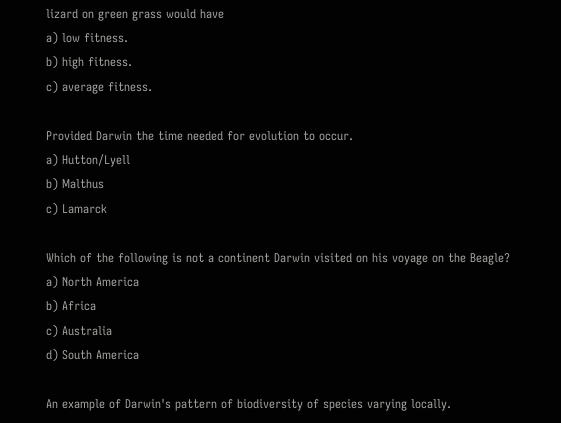lizard on green grass would have
a) low fitness.
b) high fitness.
c) average fitness.

Provided Darwin the time needed for evolution to occur.
a) Hutton/Lyell
b) Malthus
c) Lamarck

Which of the following is not a continent Darwin visited on his voyage on the Beagle?
a) North America
b) Africa
c) Australia
d) South America

An example of Darwin's pattern of biodiversity of species varying locally.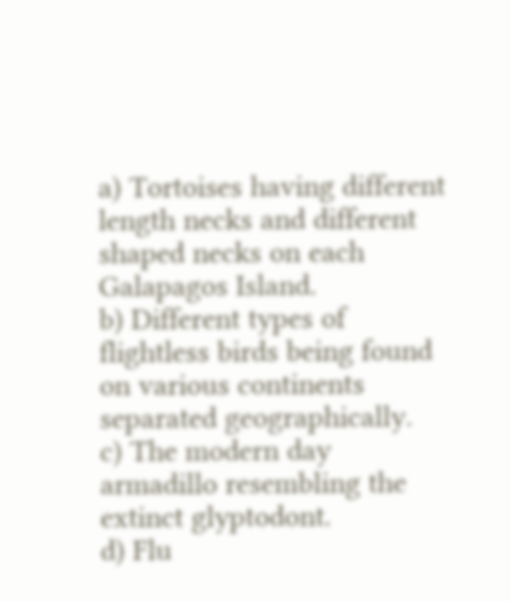a) Tortoises having different length necks and different shaped necks on each Galapagos Island.
b) Different types of flightless birds being found on various continents separated geographically.
c) The modern day armadillo resembling the extinct glyptodont.
d) Flu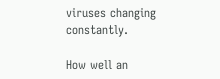viruses changing constantly.

How well an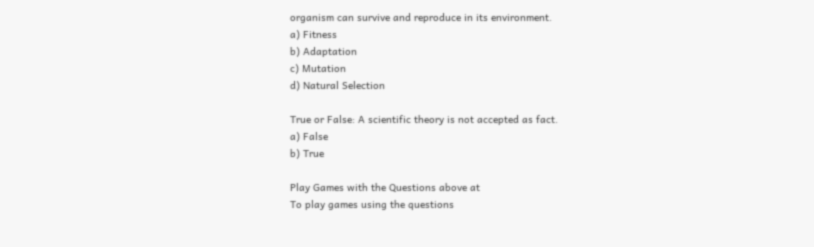organism can survive and reproduce in its environment.
a) Fitness
b) Adaptation
c) Mutation
d) Natural Selection

True or False: A scientific theory is not accepted as fact.
a) False
b) True

Play Games with the Questions above at
To play games using the questions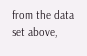from the data set above,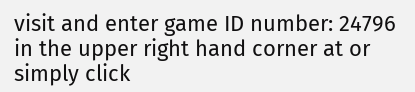visit and enter game ID number: 24796 in the upper right hand corner at or simply click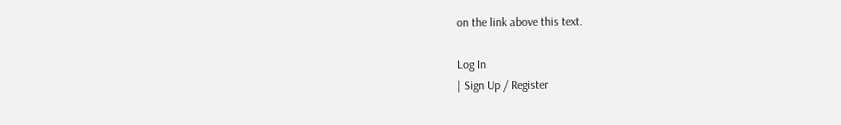on the link above this text.

Log In
| Sign Up / Register